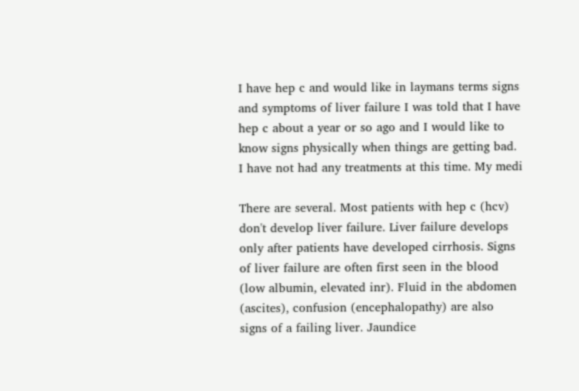I have hep c and would like in laymans terms signs and symptoms of liver failure I was told that I have hep c about a year or so ago and I would like to know signs physically when things are getting bad. I have not had any treatments at this time. My medi

There are several. Most patients with hep c (hcv) don't develop liver failure. Liver failure develops only after patients have developed cirrhosis. Signs of liver failure are often first seen in the blood (low albumin, elevated inr). Fluid in the abdomen (ascites), confusion (encephalopathy) are also signs of a failing liver. Jaundice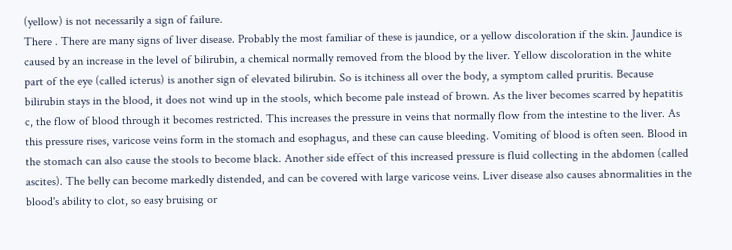(yellow) is not necessarily a sign of failure.
There . There are many signs of liver disease. Probably the most familiar of these is jaundice, or a yellow discoloration if the skin. Jaundice is caused by an increase in the level of bilirubin, a chemical normally removed from the blood by the liver. Yellow discoloration in the white part of the eye (called icterus) is another sign of elevated bilirubin. So is itchiness all over the body, a symptom called pruritis. Because bilirubin stays in the blood, it does not wind up in the stools, which become pale instead of brown. As the liver becomes scarred by hepatitis c, the flow of blood through it becomes restricted. This increases the pressure in veins that normally flow from the intestine to the liver. As this pressure rises, varicose veins form in the stomach and esophagus, and these can cause bleeding. Vomiting of blood is often seen. Blood in the stomach can also cause the stools to become black. Another side effect of this increased pressure is fluid collecting in the abdomen (called ascites). The belly can become markedly distended, and can be covered with large varicose veins. Liver disease also causes abnormalities in the blood's ability to clot, so easy bruising or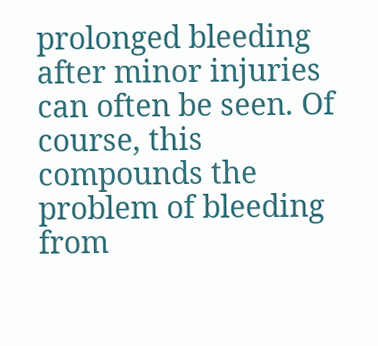prolonged bleeding after minor injuries can often be seen. Of course, this compounds the problem of bleeding from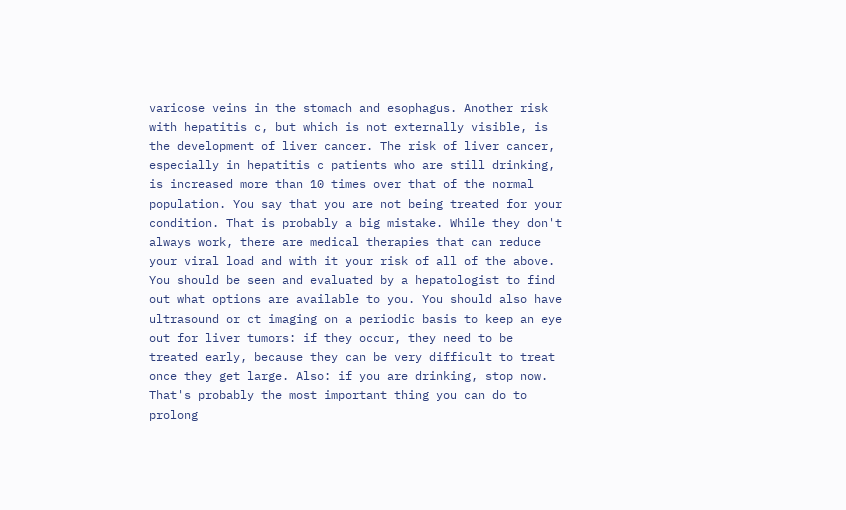varicose veins in the stomach and esophagus. Another risk with hepatitis c, but which is not externally visible, is the development of liver cancer. The risk of liver cancer, especially in hepatitis c patients who are still drinking, is increased more than 10 times over that of the normal population. You say that you are not being treated for your condition. That is probably a big mistake. While they don't always work, there are medical therapies that can reduce your viral load and with it your risk of all of the above. You should be seen and evaluated by a hepatologist to find out what options are available to you. You should also have ultrasound or ct imaging on a periodic basis to keep an eye out for liver tumors: if they occur, they need to be treated early, because they can be very difficult to treat once they get large. Also: if you are drinking, stop now. That's probably the most important thing you can do to prolong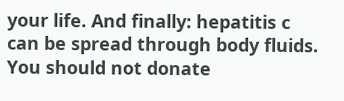your life. And finally: hepatitis c can be spread through body fluids. You should not donate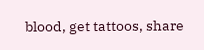blood, get tattoos, share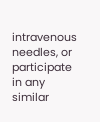intravenous needles, or participate in any similar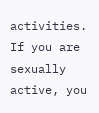activities. If you are sexually active, you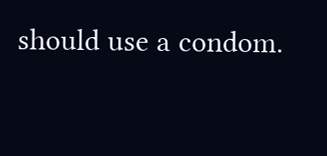should use a condom.